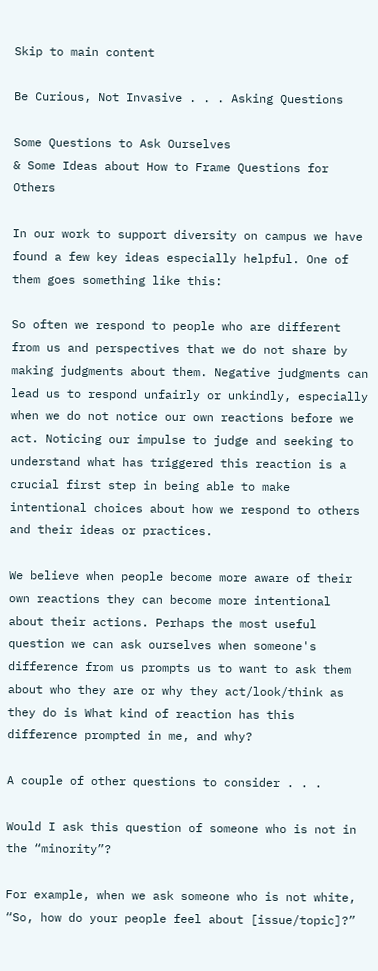Skip to main content

Be Curious, Not Invasive . . . Asking Questions

Some Questions to Ask Ourselves
& Some Ideas about How to Frame Questions for Others

In our work to support diversity on campus we have found a few key ideas especially helpful. One of them goes something like this:

So often we respond to people who are different from us and perspectives that we do not share by making judgments about them. Negative judgments can lead us to respond unfairly or unkindly, especially when we do not notice our own reactions before we act. Noticing our impulse to judge and seeking to understand what has triggered this reaction is a crucial first step in being able to make intentional choices about how we respond to others and their ideas or practices.

We believe when people become more aware of their own reactions they can become more intentional about their actions. Perhaps the most useful question we can ask ourselves when someone's difference from us prompts us to want to ask them about who they are or why they act/look/think as they do is What kind of reaction has this difference prompted in me, and why?

A couple of other questions to consider . . .

Would I ask this question of someone who is not in the “minority”?

For example, when we ask someone who is not white, “So, how do your people feel about [issue/topic]?”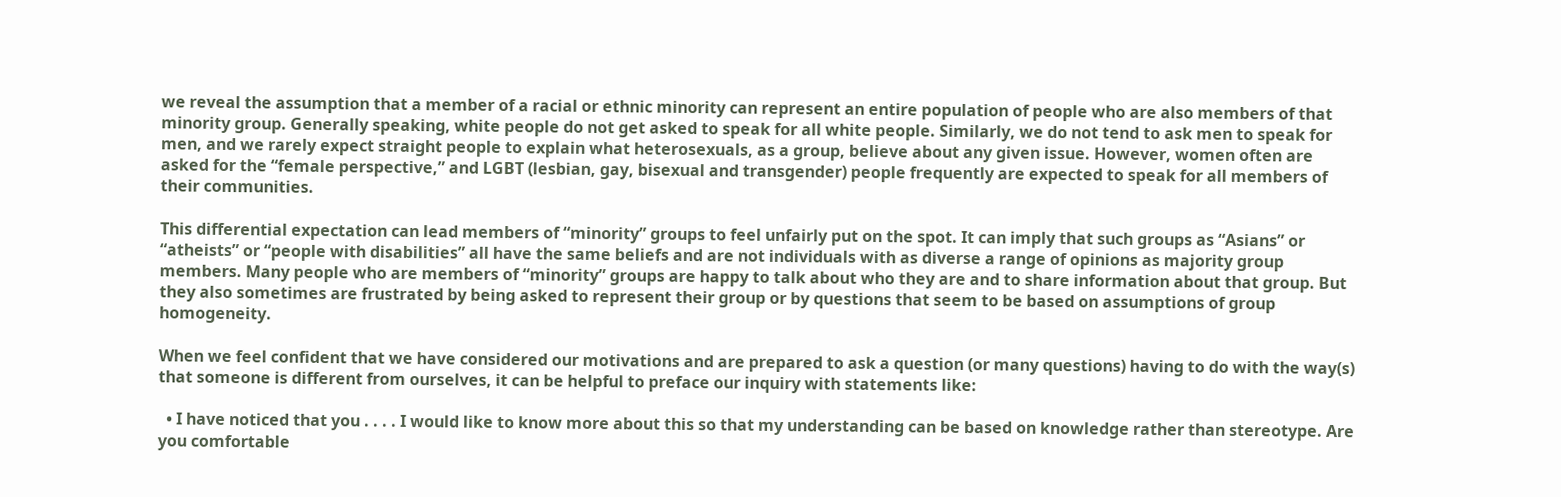we reveal the assumption that a member of a racial or ethnic minority can represent an entire population of people who are also members of that minority group. Generally speaking, white people do not get asked to speak for all white people. Similarly, we do not tend to ask men to speak for men, and we rarely expect straight people to explain what heterosexuals, as a group, believe about any given issue. However, women often are asked for the “female perspective,” and LGBT (lesbian, gay, bisexual and transgender) people frequently are expected to speak for all members of their communities.

This differential expectation can lead members of “minority” groups to feel unfairly put on the spot. It can imply that such groups as “Asians” or “atheists” or “people with disabilities” all have the same beliefs and are not individuals with as diverse a range of opinions as majority group members. Many people who are members of “minority” groups are happy to talk about who they are and to share information about that group. But they also sometimes are frustrated by being asked to represent their group or by questions that seem to be based on assumptions of group homogeneity.

When we feel confident that we have considered our motivations and are prepared to ask a question (or many questions) having to do with the way(s) that someone is different from ourselves, it can be helpful to preface our inquiry with statements like:

  • I have noticed that you . . . . I would like to know more about this so that my understanding can be based on knowledge rather than stereotype. Are you comfortable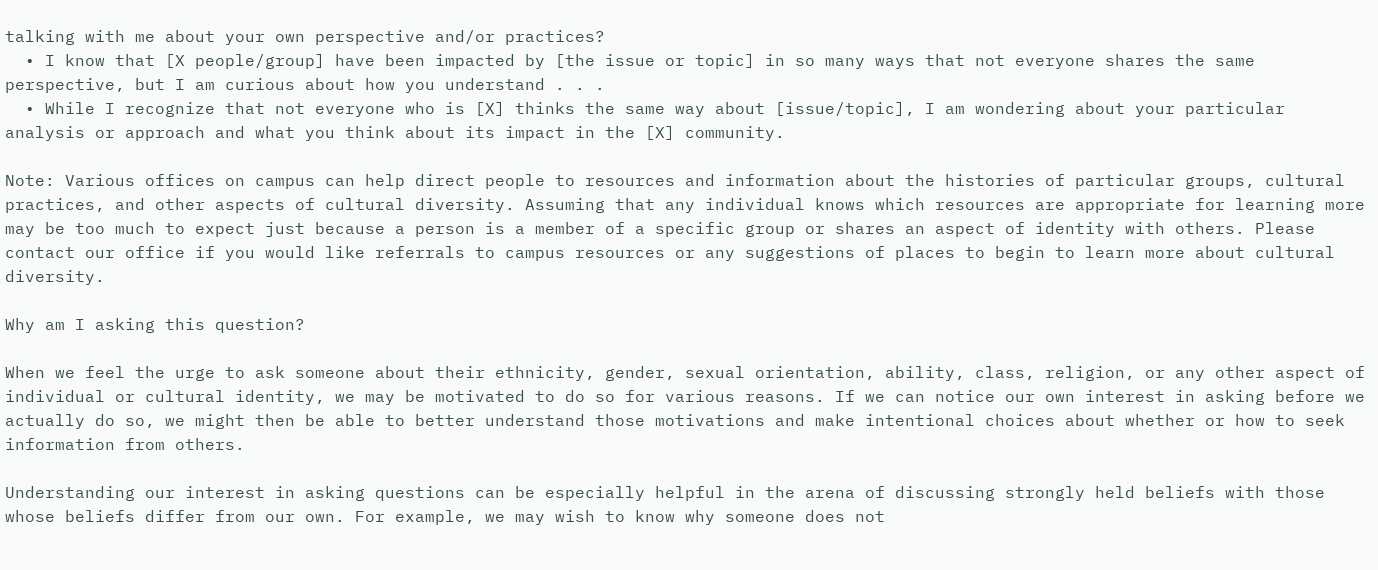talking with me about your own perspective and/or practices?
  • I know that [X people/group] have been impacted by [the issue or topic] in so many ways that not everyone shares the same perspective, but I am curious about how you understand . . .
  • While I recognize that not everyone who is [X] thinks the same way about [issue/topic], I am wondering about your particular analysis or approach and what you think about its impact in the [X] community.

Note: Various offices on campus can help direct people to resources and information about the histories of particular groups, cultural practices, and other aspects of cultural diversity. Assuming that any individual knows which resources are appropriate for learning more may be too much to expect just because a person is a member of a specific group or shares an aspect of identity with others. Please contact our office if you would like referrals to campus resources or any suggestions of places to begin to learn more about cultural diversity.

Why am I asking this question?

When we feel the urge to ask someone about their ethnicity, gender, sexual orientation, ability, class, religion, or any other aspect of individual or cultural identity, we may be motivated to do so for various reasons. If we can notice our own interest in asking before we actually do so, we might then be able to better understand those motivations and make intentional choices about whether or how to seek information from others.

Understanding our interest in asking questions can be especially helpful in the arena of discussing strongly held beliefs with those whose beliefs differ from our own. For example, we may wish to know why someone does not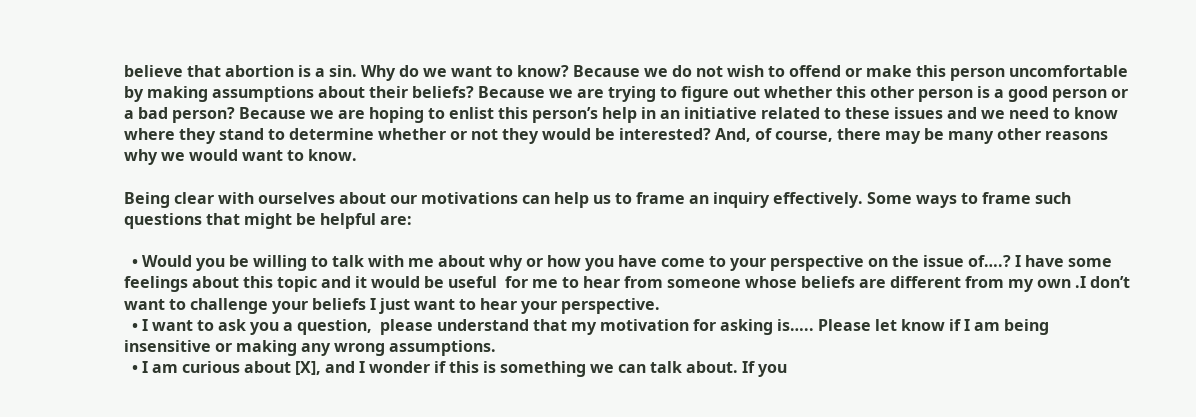believe that abortion is a sin. Why do we want to know? Because we do not wish to offend or make this person uncomfortable by making assumptions about their beliefs? Because we are trying to figure out whether this other person is a good person or a bad person? Because we are hoping to enlist this person’s help in an initiative related to these issues and we need to know where they stand to determine whether or not they would be interested? And, of course, there may be many other reasons why we would want to know.

Being clear with ourselves about our motivations can help us to frame an inquiry effectively. Some ways to frame such questions that might be helpful are:

  • Would you be willing to talk with me about why or how you have come to your perspective on the issue of….? I have some feelings about this topic and it would be useful  for me to hear from someone whose beliefs are different from my own .I don’t want to challenge your beliefs I just want to hear your perspective.
  • I want to ask you a question,  please understand that my motivation for asking is….. Please let know if I am being insensitive or making any wrong assumptions.
  • I am curious about [X], and I wonder if this is something we can talk about. If you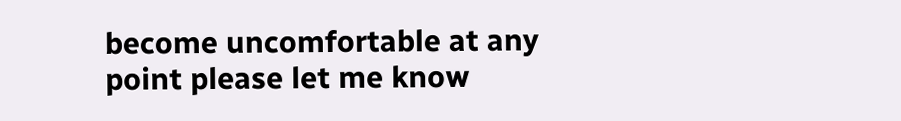become uncomfortable at any point please let me know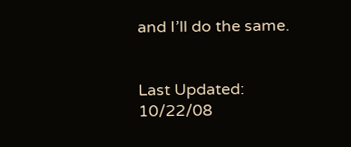and I’ll do the same.


Last Updated: 10/22/08